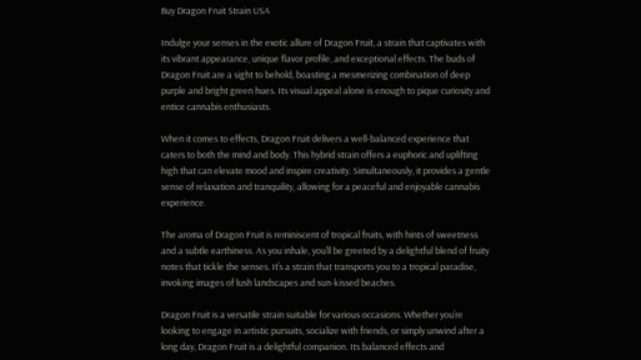Buy Dragon Fruit Strain USA

Indulge your senses in the exotic allure of Dragon Fruit, a strain that captivates with its vibrant appearance, unique flavor profile, and exceptional effects. The buds of Dragon Fruit are a sight to behold, boasting a mesmerizing combination of deep purple and bright green hues. Its visual appeal alone is enough to pique curiosity and entice cannabis enthusiasts.

When it comes to effects, Dragon Fruit delivers a well-balanced experience that caters to both the mind and body. This hybrid strain offers a euphoric and uplifting high that can elevate mood and inspire creativity. Simultaneously, it provides a gentle sense of relaxation and tranquility, allowing for a peaceful and enjoyable cannabis experience.

The aroma of Dragon Fruit is reminiscent of tropical fruits, with hints of sweetness and a subtle earthiness. As you inhale, you’ll be greeted by a delightful blend of fruity notes that tickle the senses. It’s a strain that transports you to a tropical paradise, invoking images of lush landscapes and sun-kissed beaches.

Dragon Fruit is a versatile strain suitable for various occasions. Whether you’re looking to engage in artistic pursuits, socialize with friends, or simply unwind after a long day, Dragon Fruit is a delightful companion. Its balanced effects and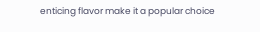enticing flavor make it a popular choice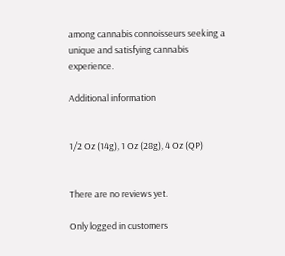among cannabis connoisseurs seeking a unique and satisfying cannabis experience.

Additional information


1/2 Oz (14g), 1 Oz (28g), 4 Oz (QP)


There are no reviews yet.

Only logged in customers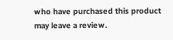who have purchased this product may leave a review.